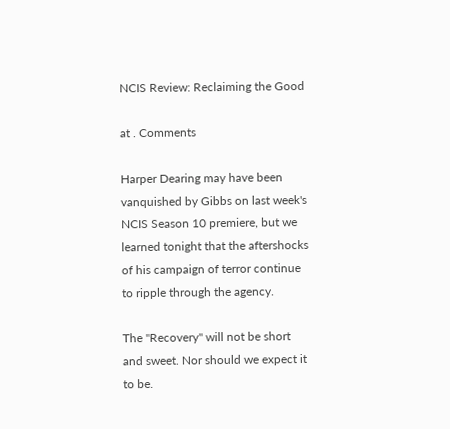NCIS Review: Reclaiming the Good

at . Comments

Harper Dearing may have been vanquished by Gibbs on last week's NCIS Season 10 premiere, but we learned tonight that the aftershocks of his campaign of terror continue to ripple through the agency.

The "Recovery" will not be short and sweet. Nor should we expect it to be.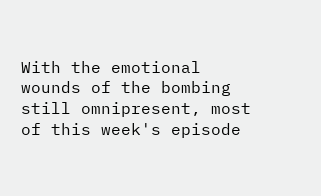With the emotional wounds of the bombing still omnipresent, most of this week's episode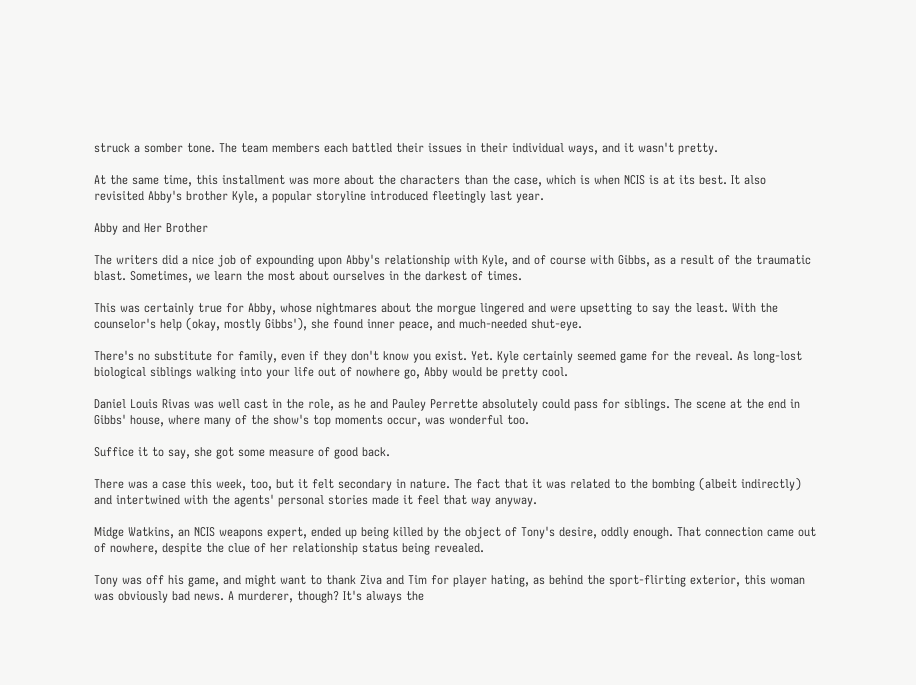struck a somber tone. The team members each battled their issues in their individual ways, and it wasn't pretty.

At the same time, this installment was more about the characters than the case, which is when NCIS is at its best. It also revisited Abby's brother Kyle, a popular storyline introduced fleetingly last year.

Abby and Her Brother

The writers did a nice job of expounding upon Abby's relationship with Kyle, and of course with Gibbs, as a result of the traumatic blast. Sometimes, we learn the most about ourselves in the darkest of times.

This was certainly true for Abby, whose nightmares about the morgue lingered and were upsetting to say the least. With the counselor's help (okay, mostly Gibbs'), she found inner peace, and much-needed shut-eye.

There's no substitute for family, even if they don't know you exist. Yet. Kyle certainly seemed game for the reveal. As long-lost biological siblings walking into your life out of nowhere go, Abby would be pretty cool.

Daniel Louis Rivas was well cast in the role, as he and Pauley Perrette absolutely could pass for siblings. The scene at the end in Gibbs' house, where many of the show's top moments occur, was wonderful too.

Suffice it to say, she got some measure of good back.

There was a case this week, too, but it felt secondary in nature. The fact that it was related to the bombing (albeit indirectly) and intertwined with the agents' personal stories made it feel that way anyway.

Midge Watkins, an NCIS weapons expert, ended up being killed by the object of Tony's desire, oddly enough. That connection came out of nowhere, despite the clue of her relationship status being revealed.

Tony was off his game, and might want to thank Ziva and Tim for player hating, as behind the sport-flirting exterior, this woman was obviously bad news. A murderer, though? It's always the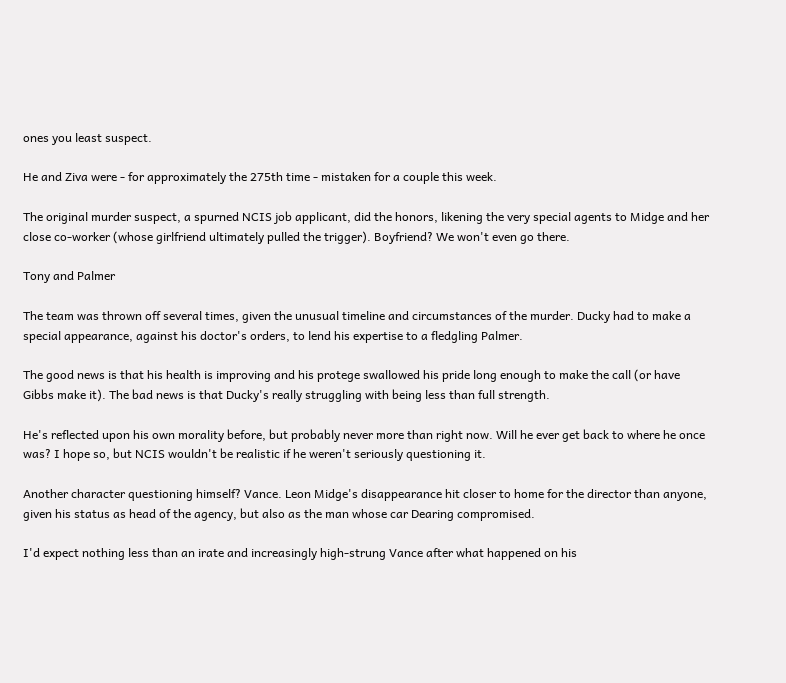ones you least suspect.

He and Ziva were - for approximately the 275th time - mistaken for a couple this week.

The original murder suspect, a spurned NCIS job applicant, did the honors, likening the very special agents to Midge and her close co-worker (whose girlfriend ultimately pulled the trigger). Boyfriend? We won't even go there.

Tony and Palmer

The team was thrown off several times, given the unusual timeline and circumstances of the murder. Ducky had to make a special appearance, against his doctor's orders, to lend his expertise to a fledgling Palmer.

The good news is that his health is improving and his protege swallowed his pride long enough to make the call (or have Gibbs make it). The bad news is that Ducky's really struggling with being less than full strength.

He's reflected upon his own morality before, but probably never more than right now. Will he ever get back to where he once was? I hope so, but NCIS wouldn't be realistic if he weren't seriously questioning it.

Another character questioning himself? Vance. Leon Midge's disappearance hit closer to home for the director than anyone, given his status as head of the agency, but also as the man whose car Dearing compromised.

I'd expect nothing less than an irate and increasingly high-strung Vance after what happened on his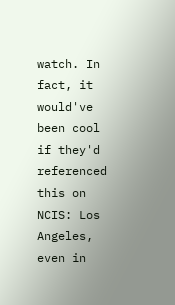watch. In fact, it would've been cool if they'd referenced this on NCIS: Los Angeles, even in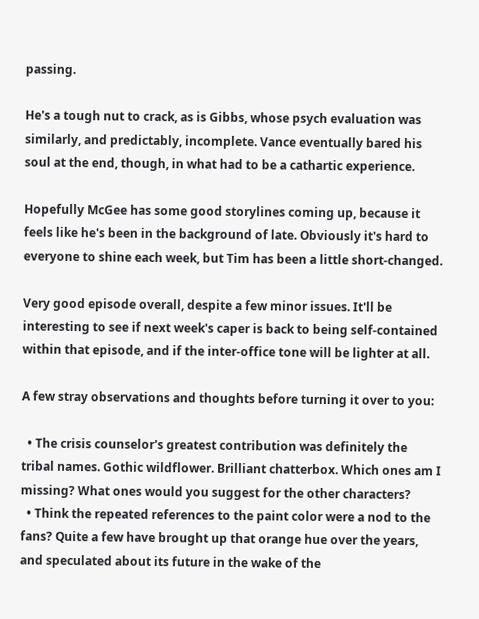passing.

He's a tough nut to crack, as is Gibbs, whose psych evaluation was similarly, and predictably, incomplete. Vance eventually bared his soul at the end, though, in what had to be a cathartic experience.

Hopefully McGee has some good storylines coming up, because it feels like he's been in the background of late. Obviously it's hard to everyone to shine each week, but Tim has been a little short-changed.

Very good episode overall, despite a few minor issues. It'll be interesting to see if next week's caper is back to being self-contained within that episode, and if the inter-office tone will be lighter at all.

A few stray observations and thoughts before turning it over to you:

  • The crisis counselor's greatest contribution was definitely the tribal names. Gothic wildflower. Brilliant chatterbox. Which ones am I missing? What ones would you suggest for the other characters?
  • Think the repeated references to the paint color were a nod to the fans? Quite a few have brought up that orange hue over the years, and speculated about its future in the wake of the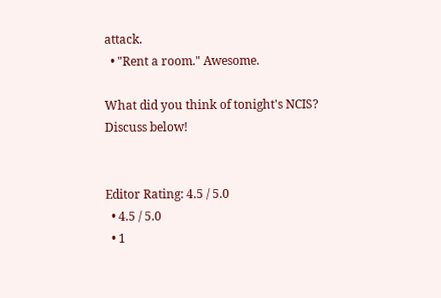attack.
  • "Rent a room." Awesome.

What did you think of tonight's NCIS? Discuss below!


Editor Rating: 4.5 / 5.0
  • 4.5 / 5.0
  • 1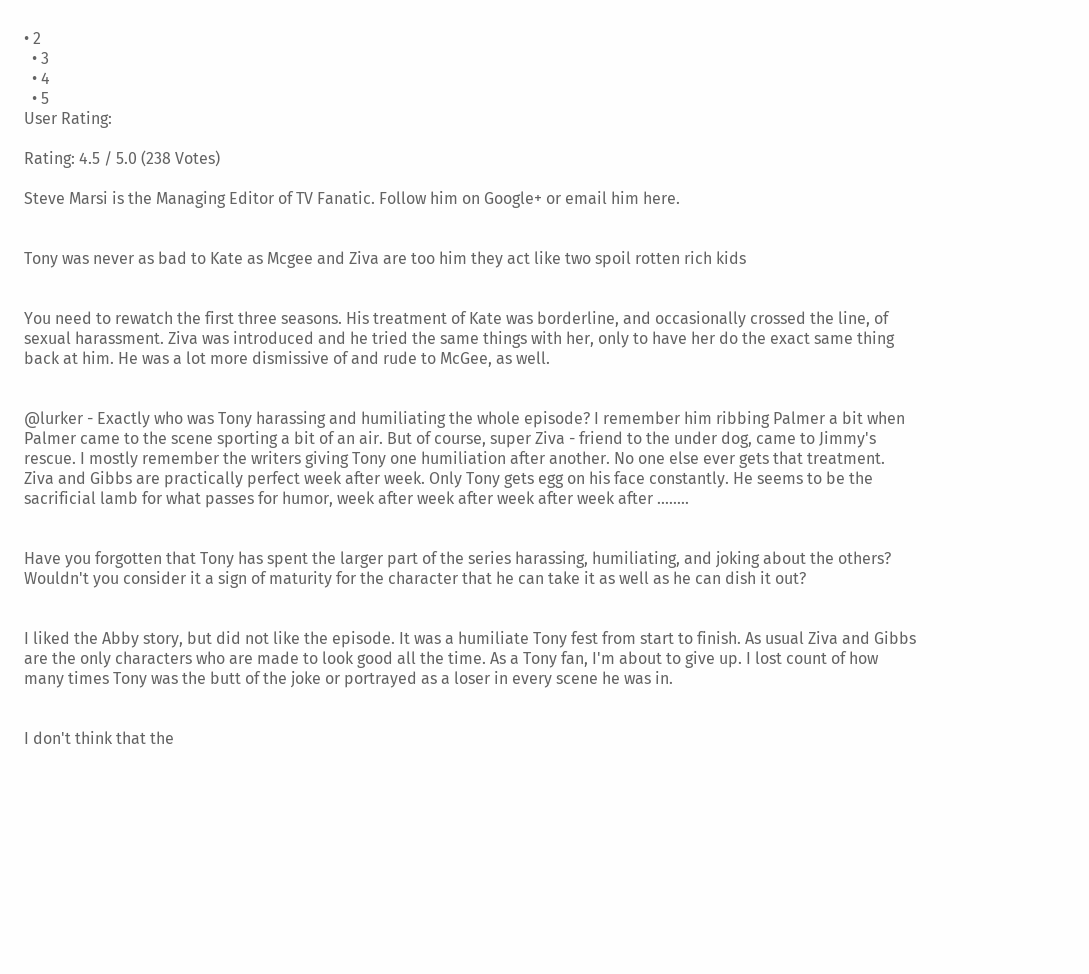• 2
  • 3
  • 4
  • 5
User Rating:

Rating: 4.5 / 5.0 (238 Votes)

Steve Marsi is the Managing Editor of TV Fanatic. Follow him on Google+ or email him here.


Tony was never as bad to Kate as Mcgee and Ziva are too him they act like two spoil rotten rich kids


You need to rewatch the first three seasons. His treatment of Kate was borderline, and occasionally crossed the line, of sexual harassment. Ziva was introduced and he tried the same things with her, only to have her do the exact same thing back at him. He was a lot more dismissive of and rude to McGee, as well.


@lurker - Exactly who was Tony harassing and humiliating the whole episode? I remember him ribbing Palmer a bit when Palmer came to the scene sporting a bit of an air. But of course, super Ziva - friend to the under dog, came to Jimmy's rescue. I mostly remember the writers giving Tony one humiliation after another. No one else ever gets that treatment. Ziva and Gibbs are practically perfect week after week. Only Tony gets egg on his face constantly. He seems to be the sacrificial lamb for what passes for humor, week after week after week after week after ........


Have you forgotten that Tony has spent the larger part of the series harassing, humiliating, and joking about the others? Wouldn't you consider it a sign of maturity for the character that he can take it as well as he can dish it out?


I liked the Abby story, but did not like the episode. It was a humiliate Tony fest from start to finish. As usual Ziva and Gibbs are the only characters who are made to look good all the time. As a Tony fan, I'm about to give up. I lost count of how many times Tony was the butt of the joke or portrayed as a loser in every scene he was in.


I don't think that the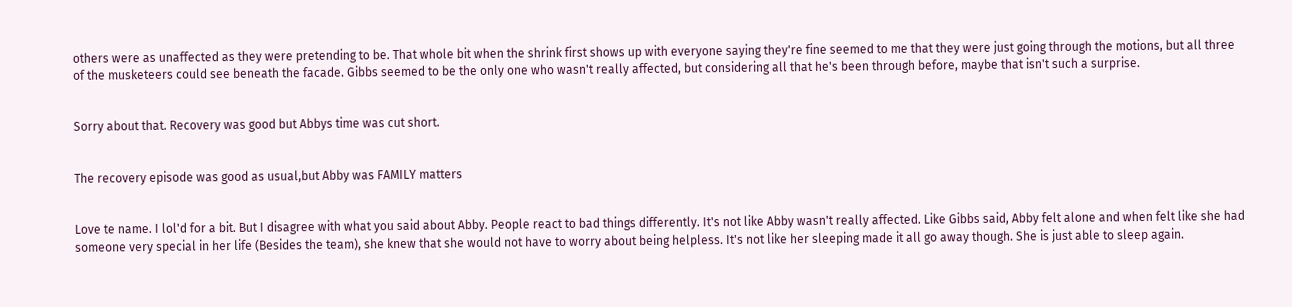others were as unaffected as they were pretending to be. That whole bit when the shrink first shows up with everyone saying they're fine seemed to me that they were just going through the motions, but all three of the musketeers could see beneath the facade. Gibbs seemed to be the only one who wasn't really affected, but considering all that he's been through before, maybe that isn't such a surprise.


Sorry about that. Recovery was good but Abbys time was cut short.


The recovery episode was good as usual,but Abby was FAMILY matters


Love te name. I lol'd for a bit. But I disagree with what you said about Abby. People react to bad things differently. It's not like Abby wasn't really affected. Like Gibbs said, Abby felt alone and when felt like she had someone very special in her life (Besides the team), she knew that she would not have to worry about being helpless. It's not like her sleeping made it all go away though. She is just able to sleep again.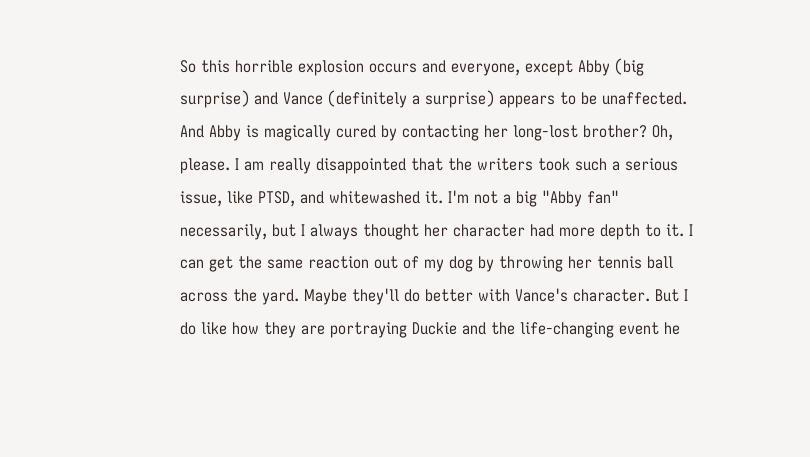So this horrible explosion occurs and everyone, except Abby (big surprise) and Vance (definitely a surprise) appears to be unaffected. And Abby is magically cured by contacting her long-lost brother? Oh, please. I am really disappointed that the writers took such a serious issue, like PTSD, and whitewashed it. I'm not a big "Abby fan" necessarily, but I always thought her character had more depth to it. I can get the same reaction out of my dog by throwing her tennis ball across the yard. Maybe they'll do better with Vance's character. But I do like how they are portraying Duckie and the life-changing event he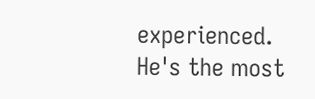experienced. He's the most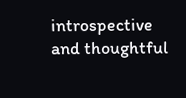introspective and thoughtful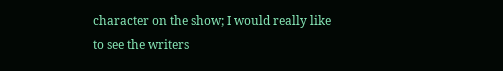character on the show; I would really like to see the writers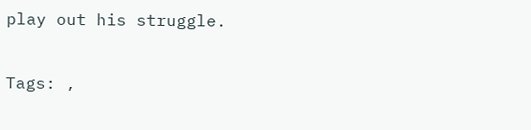play out his struggle.

Tags: ,